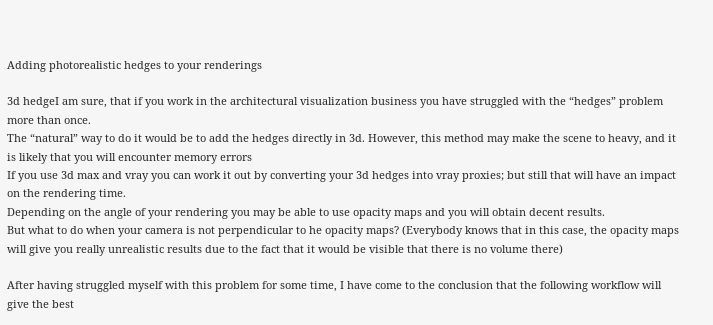Adding photorealistic hedges to your renderings

3d hedgeI am sure, that if you work in the architectural visualization business you have struggled with the “hedges” problem more than once.
The “natural” way to do it would be to add the hedges directly in 3d. However, this method may make the scene to heavy, and it is likely that you will encounter memory errors
If you use 3d max and vray you can work it out by converting your 3d hedges into vray proxies; but still that will have an impact on the rendering time.
Depending on the angle of your rendering you may be able to use opacity maps and you will obtain decent results.
But what to do when your camera is not perpendicular to he opacity maps? (Everybody knows that in this case, the opacity maps will give you really unrealistic results due to the fact that it would be visible that there is no volume there)

After having struggled myself with this problem for some time, I have come to the conclusion that the following workflow will give the best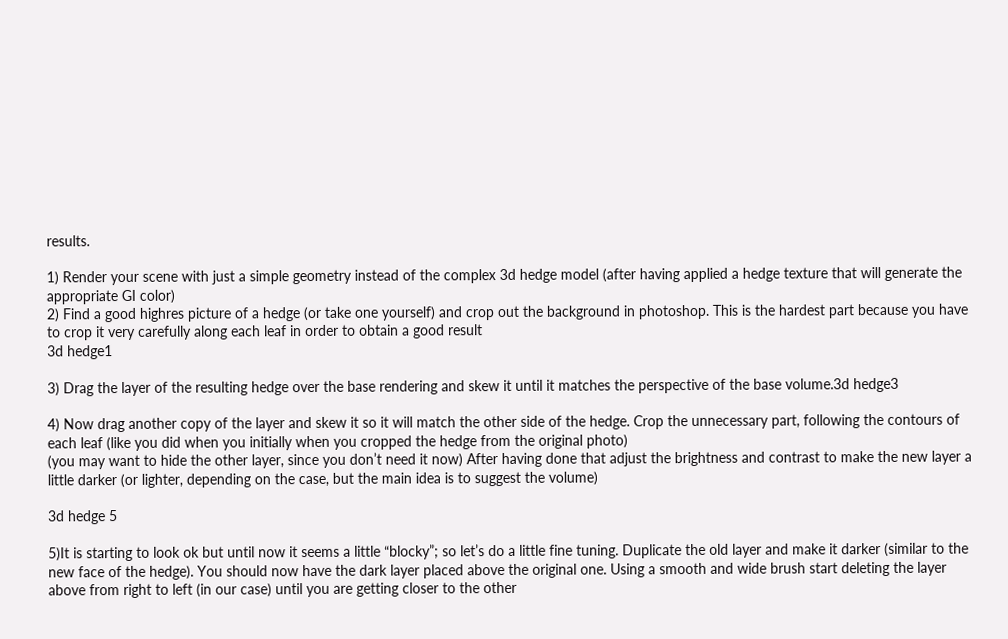results.

1) Render your scene with just a simple geometry instead of the complex 3d hedge model (after having applied a hedge texture that will generate the appropriate GI color)
2) Find a good highres picture of a hedge (or take one yourself) and crop out the background in photoshop. This is the hardest part because you have to crop it very carefully along each leaf in order to obtain a good result
3d hedge1

3) Drag the layer of the resulting hedge over the base rendering and skew it until it matches the perspective of the base volume.3d hedge3

4) Now drag another copy of the layer and skew it so it will match the other side of the hedge. Crop the unnecessary part, following the contours of each leaf (like you did when you initially when you cropped the hedge from the original photo)
(you may want to hide the other layer, since you don’t need it now) After having done that adjust the brightness and contrast to make the new layer a little darker (or lighter, depending on the case, but the main idea is to suggest the volume)

3d hedge 5

5)It is starting to look ok but until now it seems a little “blocky”; so let’s do a little fine tuning. Duplicate the old layer and make it darker (similar to the new face of the hedge). You should now have the dark layer placed above the original one. Using a smooth and wide brush start deleting the layer above from right to left (in our case) until you are getting closer to the other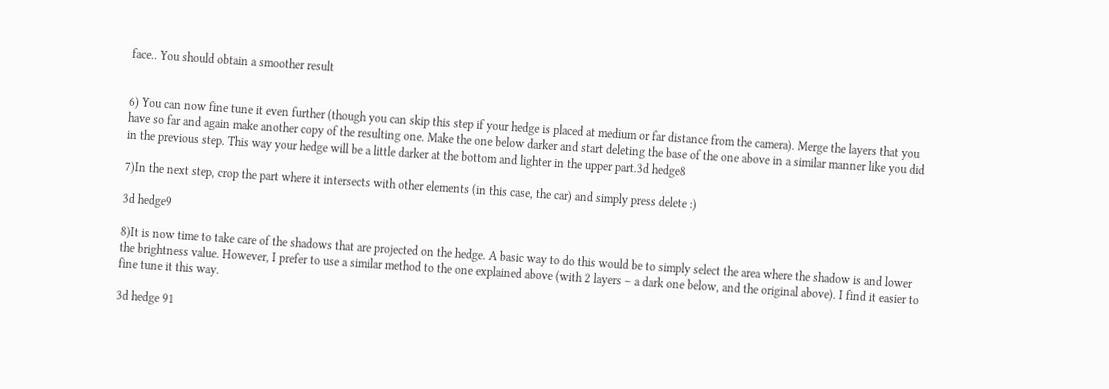face.. You should obtain a smoother result


6) You can now fine tune it even further (though you can skip this step if your hedge is placed at medium or far distance from the camera). Merge the layers that you have so far and again make another copy of the resulting one. Make the one below darker and start deleting the base of the one above in a similar manner like you did in the previous step. This way your hedge will be a little darker at the bottom and lighter in the upper part.3d hedge8

7)In the next step, crop the part where it intersects with other elements (in this case, the car) and simply press delete :)

3d hedge9

8)It is now time to take care of the shadows that are projected on the hedge. A basic way to do this would be to simply select the area where the shadow is and lower the brightness value. However, I prefer to use a similar method to the one explained above (with 2 layers – a dark one below, and the original above). I find it easier to fine tune it this way.

3d hedge 91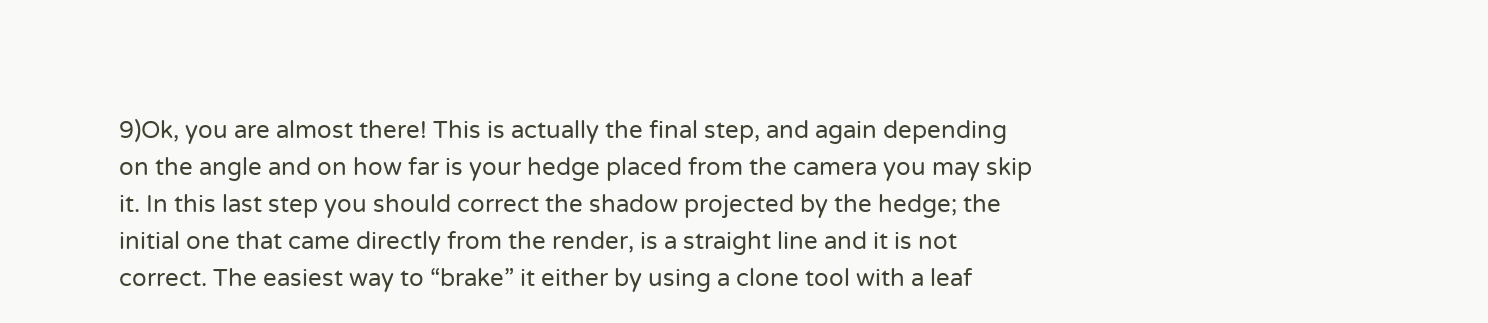9)Ok, you are almost there! This is actually the final step, and again depending on the angle and on how far is your hedge placed from the camera you may skip it. In this last step you should correct the shadow projected by the hedge; the initial one that came directly from the render, is a straight line and it is not correct. The easiest way to “brake” it either by using a clone tool with a leaf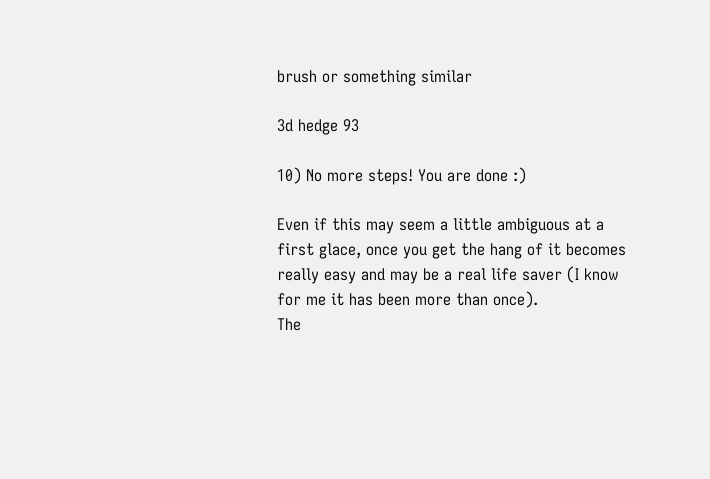brush or something similar

3d hedge 93

10) No more steps! You are done :)

Even if this may seem a little ambiguous at a first glace, once you get the hang of it becomes really easy and may be a real life saver (I know for me it has been more than once).
The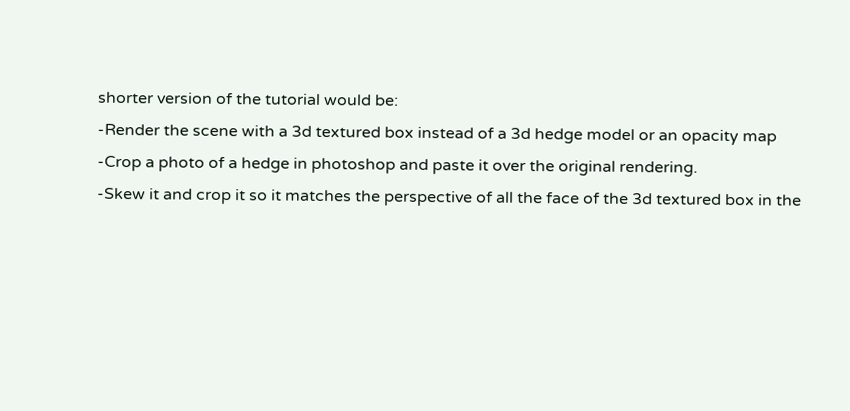shorter version of the tutorial would be:
-Render the scene with a 3d textured box instead of a 3d hedge model or an opacity map
-Crop a photo of a hedge in photoshop and paste it over the original rendering.
-Skew it and crop it so it matches the perspective of all the face of the 3d textured box in the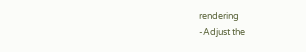rendering
-Adjust the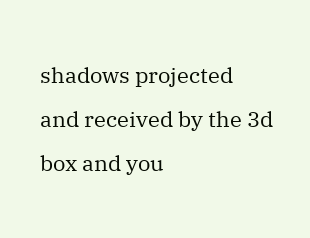shadows projected and received by the 3d box and you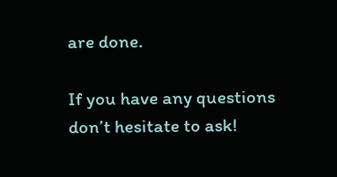are done.

If you have any questions don’t hesitate to ask!